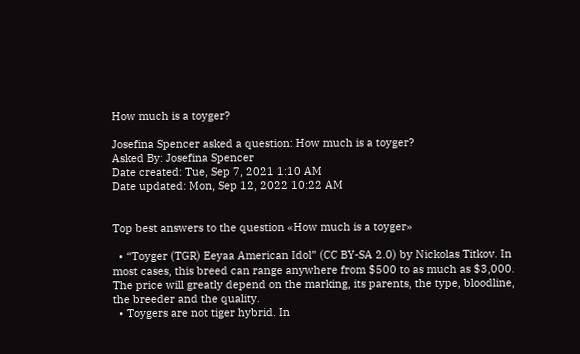How much is a toyger?

Josefina Spencer asked a question: How much is a toyger?
Asked By: Josefina Spencer
Date created: Tue, Sep 7, 2021 1:10 AM
Date updated: Mon, Sep 12, 2022 10:22 AM


Top best answers to the question «How much is a toyger»

  • “Toyger (TGR) Eeyaa American Idol” (CC BY-SA 2.0) by Nickolas Titkov. In most cases, this breed can range anywhere from $500 to as much as $3,000. The price will greatly depend on the marking, its parents, the type, bloodline, the breeder and the quality.
  • Toygers are not tiger hybrid. In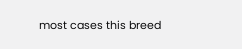most cases this breed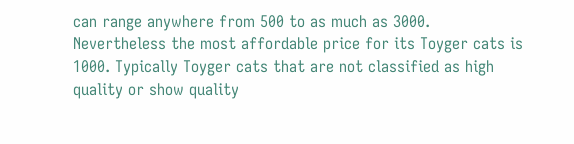can range anywhere from 500 to as much as 3000. Nevertheless the most affordable price for its Toyger cats is 1000. Typically Toyger cats that are not classified as high quality or show quality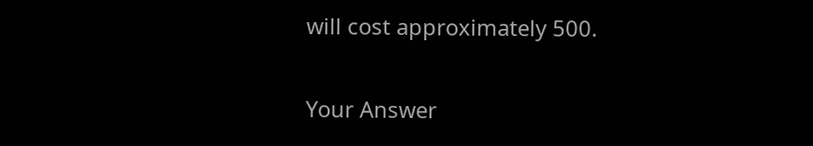will cost approximately 500.

Your Answer